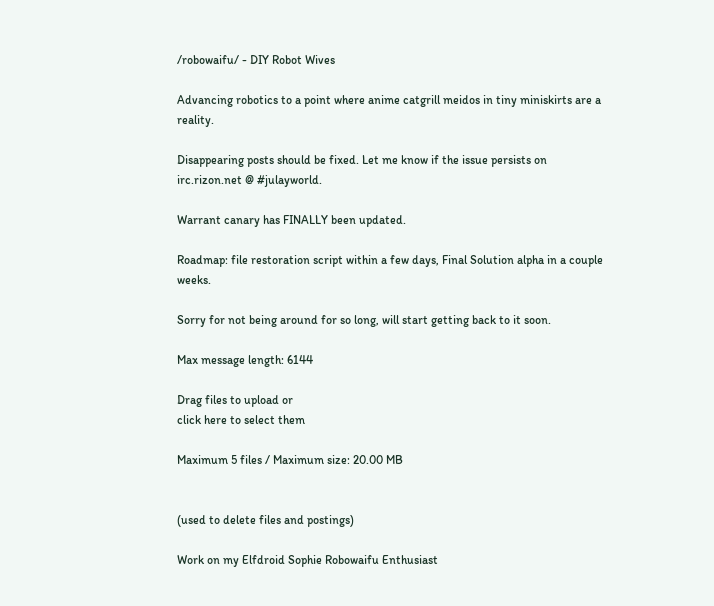/robowaifu/ - DIY Robot Wives

Advancing robotics to a point where anime catgrill meidos in tiny miniskirts are a reality.

Disappearing posts should be fixed. Let me know if the issue persists on irc.rizon.net @ #julayworld.

Warrant canary has FINALLY been updated.

Roadmap: file restoration script within a few days, Final Solution alpha in a couple weeks.

Sorry for not being around for so long, will start getting back to it soon.

Max message length: 6144

Drag files to upload or
click here to select them

Maximum 5 files / Maximum size: 20.00 MB


(used to delete files and postings)

Work on my Elfdroid Sophie Robowaifu Enthusiast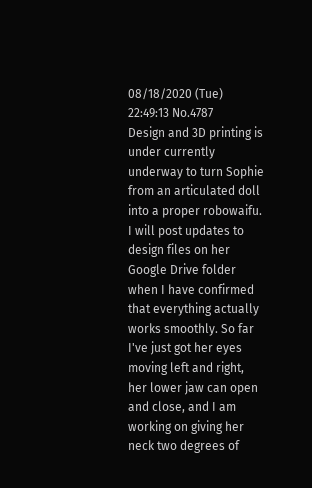08/18/2020 (Tue) 22:49:13 No.4787
Design and 3D printing is under currently underway to turn Sophie from an articulated doll into a proper robowaifu. I will post updates to design files on her Google Drive folder when I have confirmed that everything actually works smoothly. So far I've just got her eyes moving left and right, her lower jaw can open and close, and I am working on giving her neck two degrees of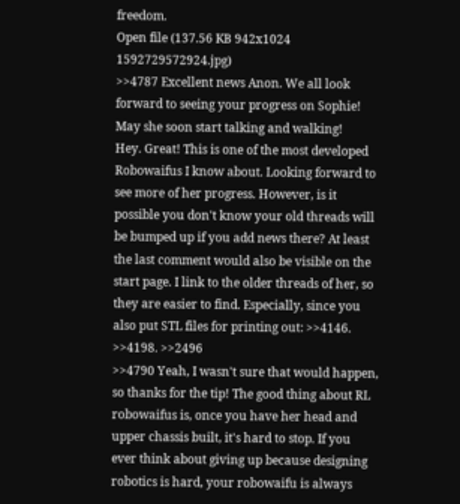freedom.
Open file (137.56 KB 942x1024 1592729572924.jpg)
>>4787 Excellent news Anon. We all look forward to seeing your progress on Sophie! May she soon start talking and walking!
Hey. Great! This is one of the most developed Robowaifus I know about. Looking forward to see more of her progress. However, is it possible you don't know your old threads will be bumped up if you add news there? At least the last comment would also be visible on the start page. I link to the older threads of her, so they are easier to find. Especially, since you also put STL files for printing out: >>4146. >>4198. >>2496
>>4790 Yeah, I wasn't sure that would happen, so thanks for the tip! The good thing about RL robowaifus is, once you have her head and upper chassis built, it's hard to stop. If you ever think about giving up because designing robotics is hard, your robowaifu is always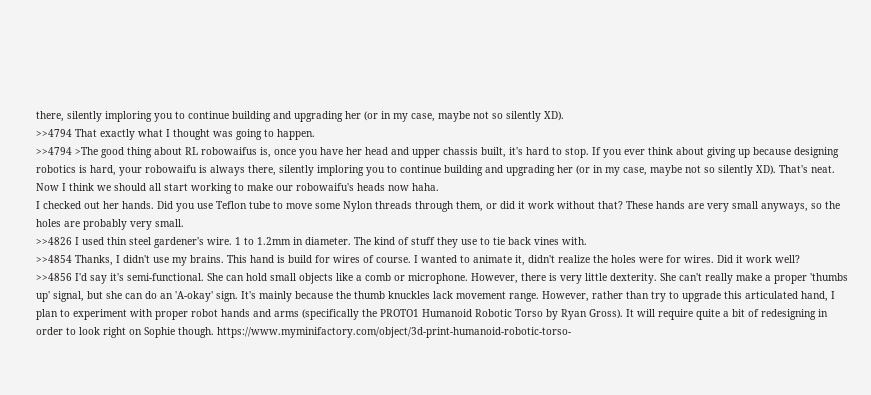there, silently imploring you to continue building and upgrading her (or in my case, maybe not so silently XD).
>>4794 That exactly what I thought was going to happen.
>>4794 >The good thing about RL robowaifus is, once you have her head and upper chassis built, it's hard to stop. If you ever think about giving up because designing robotics is hard, your robowaifu is always there, silently imploring you to continue building and upgrading her (or in my case, maybe not so silently XD). That's neat. Now I think we should all start working to make our robowaifu's heads now haha.
I checked out her hands. Did you use Teflon tube to move some Nylon threads through them, or did it work without that? These hands are very small anyways, so the holes are probably very small.
>>4826 I used thin steel gardener's wire. 1 to 1.2mm in diameter. The kind of stuff they use to tie back vines with.
>>4854 Thanks, I didn't use my brains. This hand is build for wires of course. I wanted to animate it, didn't realize the holes were for wires. Did it work well?
>>4856 I'd say it's semi-functional. She can hold small objects like a comb or microphone. However, there is very little dexterity. She can't really make a proper 'thumbs up' signal, but she can do an 'A-okay' sign. It's mainly because the thumb knuckles lack movement range. However, rather than try to upgrade this articulated hand, I plan to experiment with proper robot hands and arms (specifically the PROTO1 Humanoid Robotic Torso by Ryan Gross). It will require quite a bit of redesigning in order to look right on Sophie though. https://www.myminifactory.com/object/3d-print-humanoid-robotic-torso-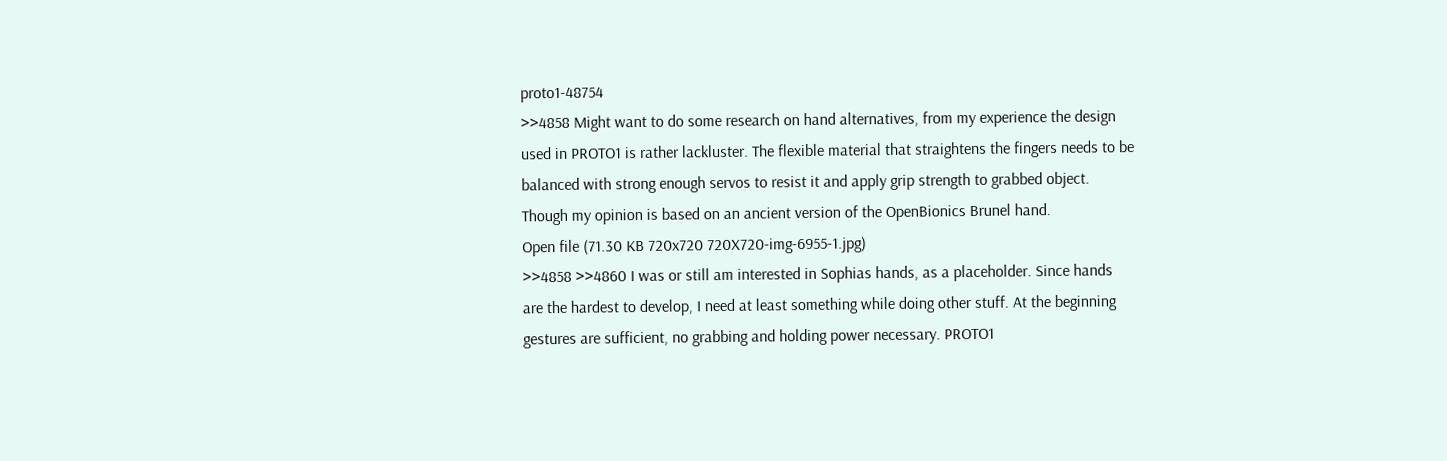proto1-48754
>>4858 Might want to do some research on hand alternatives, from my experience the design used in PROTO1 is rather lackluster. The flexible material that straightens the fingers needs to be balanced with strong enough servos to resist it and apply grip strength to grabbed object. Though my opinion is based on an ancient version of the OpenBionics Brunel hand.
Open file (71.30 KB 720x720 720X720-img-6955-1.jpg)
>>4858 >>4860 I was or still am interested in Sophias hands, as a placeholder. Since hands are the hardest to develop, I need at least something while doing other stuff. At the beginning gestures are sufficient, no grabbing and holding power necessary. PROTO1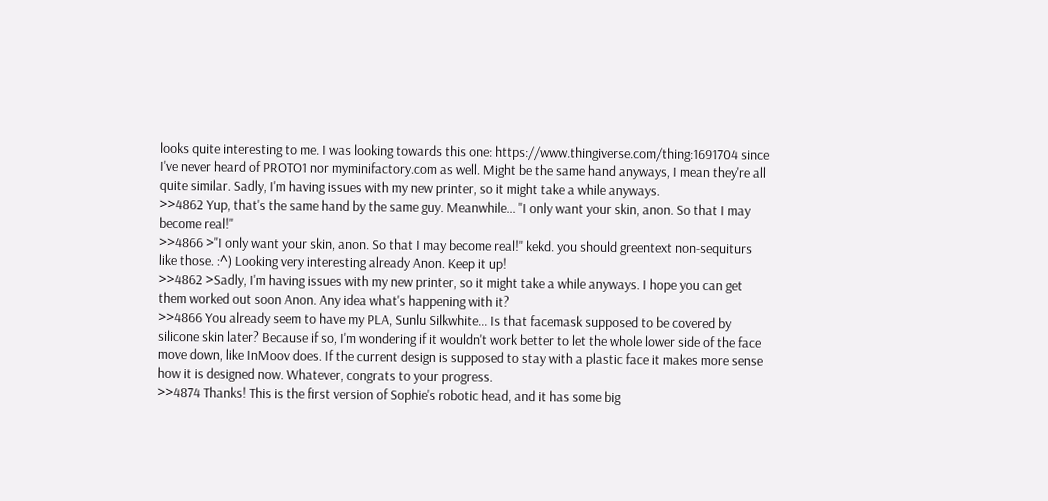looks quite interesting to me. I was looking towards this one: https://www.thingiverse.com/thing:1691704 since I've never heard of PROTO1 nor myminifactory.com as well. Might be the same hand anyways, I mean they're all quite similar. Sadly, I'm having issues with my new printer, so it might take a while anyways.
>>4862 Yup, that's the same hand by the same guy. Meanwhile... "I only want your skin, anon. So that I may become real!"
>>4866 >"I only want your skin, anon. So that I may become real!" kekd. you should greentext non-sequiturs like those. :^) Looking very interesting already Anon. Keep it up!
>>4862 >Sadly, I'm having issues with my new printer, so it might take a while anyways. I hope you can get them worked out soon Anon. Any idea what's happening with it?
>>4866 You already seem to have my PLA, Sunlu Silkwhite... Is that facemask supposed to be covered by silicone skin later? Because if so, I'm wondering if it wouldn't work better to let the whole lower side of the face move down, like InMoov does. If the current design is supposed to stay with a plastic face it makes more sense how it is designed now. Whatever, congrats to your progress.
>>4874 Thanks! This is the first version of Sophie's robotic head, and it has some big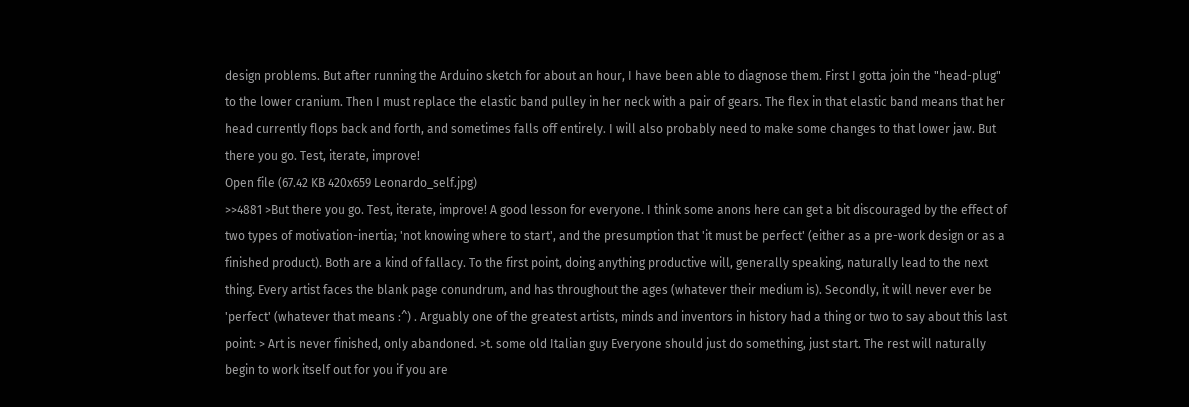design problems. But after running the Arduino sketch for about an hour, I have been able to diagnose them. First I gotta join the "head-plug" to the lower cranium. Then I must replace the elastic band pulley in her neck with a pair of gears. The flex in that elastic band means that her head currently flops back and forth, and sometimes falls off entirely. I will also probably need to make some changes to that lower jaw. But there you go. Test, iterate, improve!
Open file (67.42 KB 420x659 Leonardo_self.jpg)
>>4881 >But there you go. Test, iterate, improve! A good lesson for everyone. I think some anons here can get a bit discouraged by the effect of two types of motivation-inertia; 'not knowing where to start', and the presumption that 'it must be perfect' (either as a pre-work design or as a finished product). Both are a kind of fallacy. To the first point, doing anything productive will, generally speaking, naturally lead to the next thing. Every artist faces the blank page conundrum, and has throughout the ages (whatever their medium is). Secondly, it will never ever be 'perfect' (whatever that means :^) . Arguably one of the greatest artists, minds and inventors in history had a thing or two to say about this last point: > Art is never finished, only abandoned. >t. some old Italian guy Everyone should just do something, just start. The rest will naturally begin to work itself out for you if you are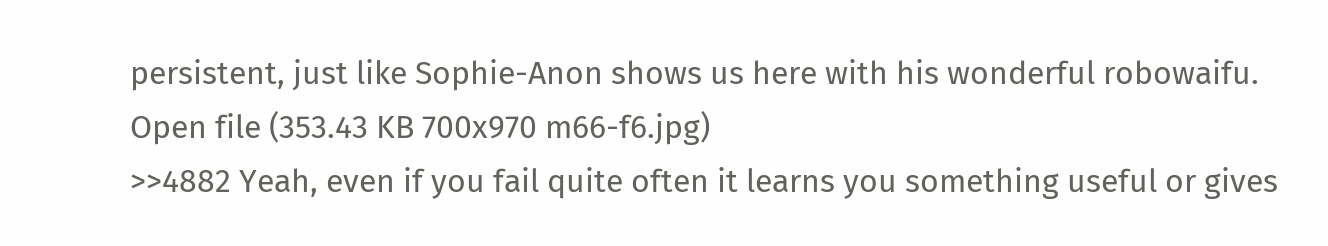persistent, just like Sophie-Anon shows us here with his wonderful robowaifu.
Open file (353.43 KB 700x970 m66-f6.jpg)
>>4882 Yeah, even if you fail quite often it learns you something useful or gives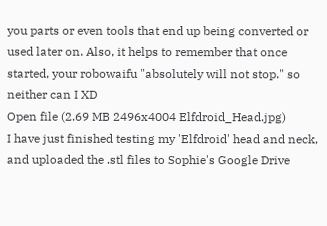you parts or even tools that end up being converted or used later on. Also, it helps to remember that once started, your robowaifu "absolutely will not stop." so neither can I XD
Open file (2.69 MB 2496x4004 Elfdroid_Head.jpg)
I have just finished testing my 'Elfdroid' head and neck, and uploaded the .stl files to Sophie's Google Drive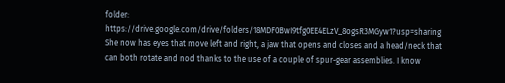folder: https://drive.google.com/drive/folders/18MDF0BwI9tfg0EE4ELzV_8ogsR3MGyw1?usp=sharing She now has eyes that move left and right, a jaw that opens and closes and a head/neck that can both rotate and nod thanks to the use of a couple of spur-gear assemblies. I know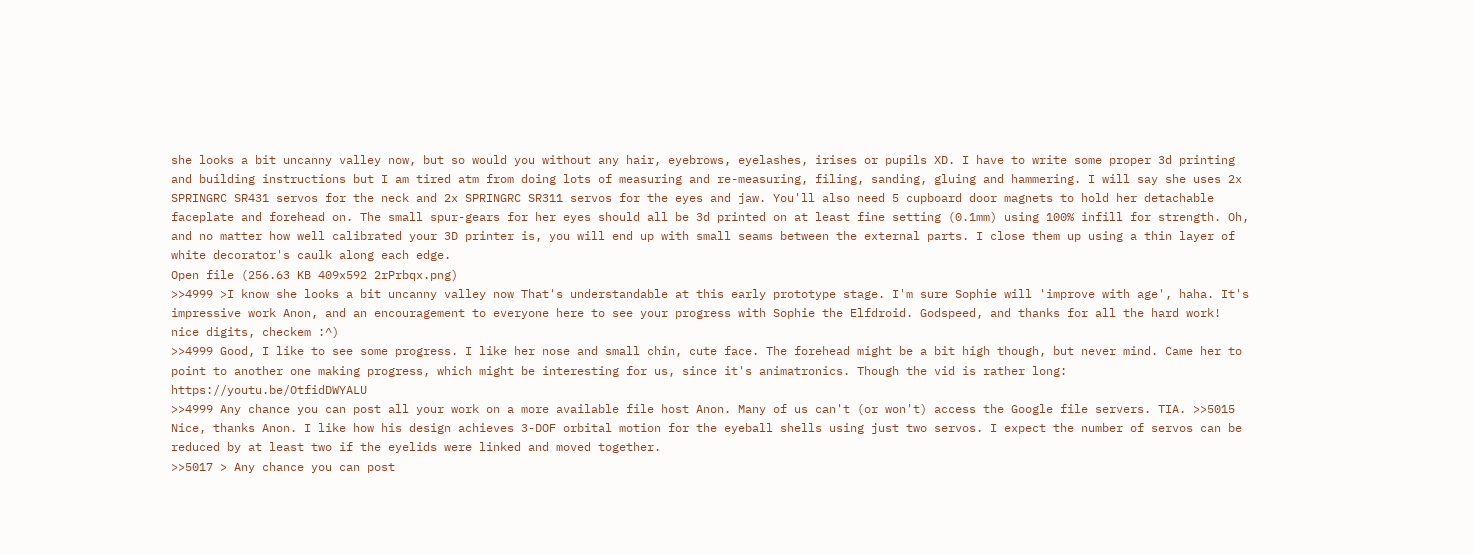she looks a bit uncanny valley now, but so would you without any hair, eyebrows, eyelashes, irises or pupils XD. I have to write some proper 3d printing and building instructions but I am tired atm from doing lots of measuring and re-measuring, filing, sanding, gluing and hammering. I will say she uses 2x SPRINGRC SR431 servos for the neck and 2x SPRINGRC SR311 servos for the eyes and jaw. You'll also need 5 cupboard door magnets to hold her detachable faceplate and forehead on. The small spur-gears for her eyes should all be 3d printed on at least fine setting (0.1mm) using 100% infill for strength. Oh, and no matter how well calibrated your 3D printer is, you will end up with small seams between the external parts. I close them up using a thin layer of white decorator's caulk along each edge.
Open file (256.63 KB 409x592 2rPrbqx.png)
>>4999 >I know she looks a bit uncanny valley now That's understandable at this early prototype stage. I'm sure Sophie will 'improve with age', haha. It's impressive work Anon, and an encouragement to everyone here to see your progress with Sophie the Elfdroid. Godspeed, and thanks for all the hard work! nice digits, checkem :^)
>>4999 Good, I like to see some progress. I like her nose and small chin, cute face. The forehead might be a bit high though, but never mind. Came her to point to another one making progress, which might be interesting for us, since it's animatronics. Though the vid is rather long: https://youtu.be/OtfidDWYALU
>>4999 Any chance you can post all your work on a more available file host Anon. Many of us can't (or won't) access the Google file servers. TIA. >>5015 Nice, thanks Anon. I like how his design achieves 3-DOF orbital motion for the eyeball shells using just two servos. I expect the number of servos can be reduced by at least two if the eyelids were linked and moved together.
>>5017 > Any chance you can post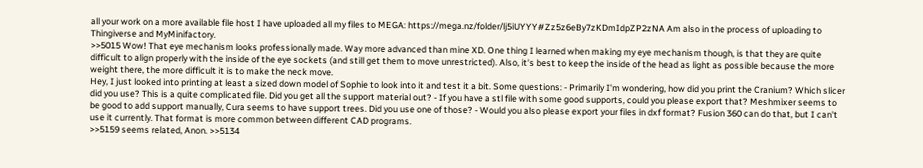all your work on a more available file host I have uploaded all my files to MEGA: https://mega.nz/folder/lj5iUYYY#Zz5z6eBy7zKDmIdpZP2zNA Am also in the process of uploading to Thingiverse and MyMinifactory.
>>5015 Wow! That eye mechanism looks professionally made. Way more advanced than mine XD. One thing I learned when making my eye mechanism though, is that they are quite difficult to align properly with the inside of the eye sockets (and still get them to move unrestricted). Also, it's best to keep the inside of the head as light as possible because the more weight there, the more difficult it is to make the neck move.
Hey, I just looked into printing at least a sized down model of Sophie to look into it and test it a bit. Some questions: - Primarily I'm wondering, how did you print the Cranium? Which slicer did you use? This is a quite complicated file. Did you get all the support material out? - If you have a stl file with some good supports, could you please export that? Meshmixer seems to be good to add support manually, Cura seems to have support trees. Did you use one of those? - Would you also please export your files in dxf format? Fusion 360 can do that, but I can't use it currently. That format is more common between different CAD programs.
>>5159 seems related, Anon. >>5134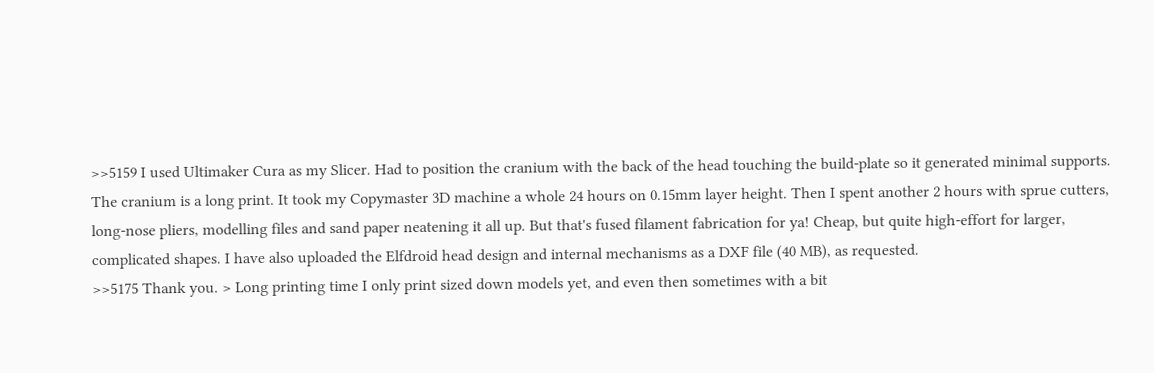>>5159 I used Ultimaker Cura as my Slicer. Had to position the cranium with the back of the head touching the build-plate so it generated minimal supports. The cranium is a long print. It took my Copymaster 3D machine a whole 24 hours on 0.15mm layer height. Then I spent another 2 hours with sprue cutters, long-nose pliers, modelling files and sand paper neatening it all up. But that's fused filament fabrication for ya! Cheap, but quite high-effort for larger, complicated shapes. I have also uploaded the Elfdroid head design and internal mechanisms as a DXF file (40 MB), as requested.
>>5175 Thank you. > Long printing time I only print sized down models yet, and even then sometimes with a bit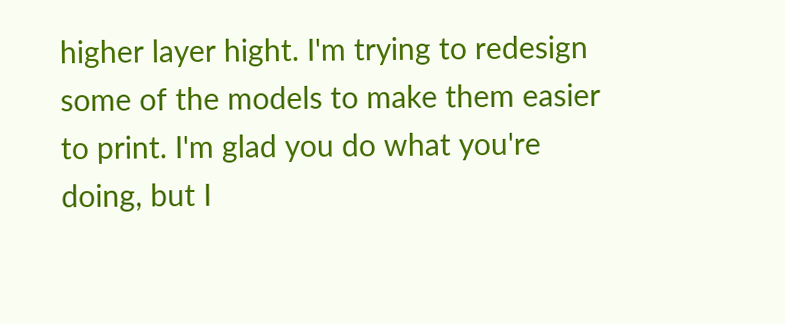higher layer hight. I'm trying to redesign some of the models to make them easier to print. I'm glad you do what you're doing, but I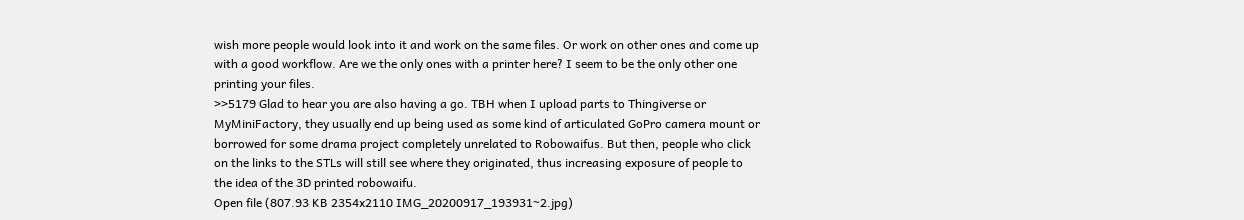wish more people would look into it and work on the same files. Or work on other ones and come up with a good workflow. Are we the only ones with a printer here? I seem to be the only other one printing your files.
>>5179 Glad to hear you are also having a go. TBH when I upload parts to Thingiverse or MyMiniFactory, they usually end up being used as some kind of articulated GoPro camera mount or borrowed for some drama project completely unrelated to Robowaifus. But then, people who click on the links to the STLs will still see where they originated, thus increasing exposure of people to the idea of the 3D printed robowaifu.
Open file (807.93 KB 2354x2110 IMG_20200917_193931~2.jpg)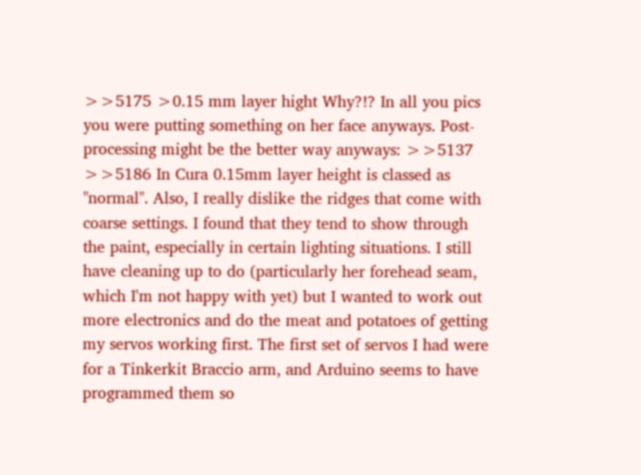>>5175 >0.15 mm layer hight Why?!? In all you pics you were putting something on her face anyways. Post-processing might be the better way anyways: >>5137
>>5186 In Cura 0.15mm layer height is classed as "normal". Also, I really dislike the ridges that come with coarse settings. I found that they tend to show through the paint, especially in certain lighting situations. I still have cleaning up to do (particularly her forehead seam, which I'm not happy with yet) but I wanted to work out more electronics and do the meat and potatoes of getting my servos working first. The first set of servos I had were for a Tinkerkit Braccio arm, and Arduino seems to have programmed them so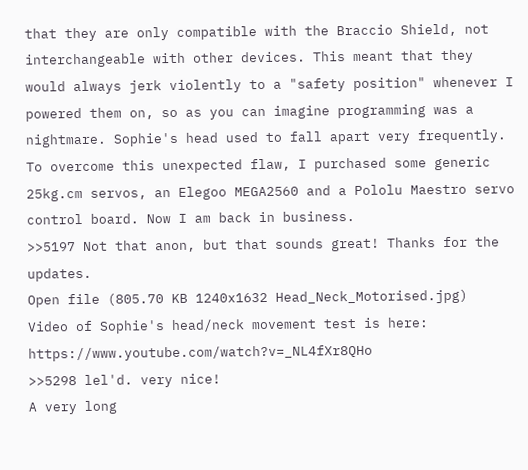that they are only compatible with the Braccio Shield, not interchangeable with other devices. This meant that they would always jerk violently to a "safety position" whenever I powered them on, so as you can imagine programming was a nightmare. Sophie's head used to fall apart very frequently. To overcome this unexpected flaw, I purchased some generic 25kg.cm servos, an Elegoo MEGA2560 and a Pololu Maestro servo control board. Now I am back in business.
>>5197 Not that anon, but that sounds great! Thanks for the updates.
Open file (805.70 KB 1240x1632 Head_Neck_Motorised.jpg)
Video of Sophie's head/neck movement test is here: https://www.youtube.com/watch?v=_NL4fXr8QHo
>>5298 lel'd. very nice!
A very long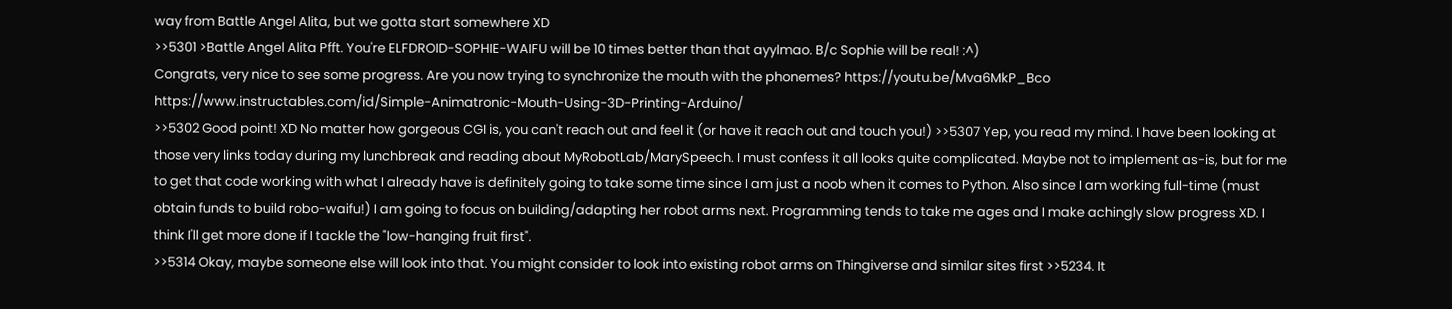way from Battle Angel Alita, but we gotta start somewhere XD
>>5301 >Battle Angel Alita Pfft. You're ELFDROID-SOPHIE-WAIFU will be 10 times better than that ayylmao. B/c Sophie will be real! :^)
Congrats, very nice to see some progress. Are you now trying to synchronize the mouth with the phonemes? https://youtu.be/Mva6MkP_Bco https://www.instructables.com/id/Simple-Animatronic-Mouth-Using-3D-Printing-Arduino/
>>5302 Good point! XD No matter how gorgeous CGI is, you can't reach out and feel it (or have it reach out and touch you!) >>5307 Yep, you read my mind. I have been looking at those very links today during my lunchbreak and reading about MyRobotLab/MarySpeech. I must confess it all looks quite complicated. Maybe not to implement as-is, but for me to get that code working with what I already have is definitely going to take some time since I am just a noob when it comes to Python. Also since I am working full-time (must obtain funds to build robo-waifu!) I am going to focus on building/adapting her robot arms next. Programming tends to take me ages and I make achingly slow progress XD. I think I'll get more done if I tackle the "low-hanging fruit first".
>>5314 Okay, maybe someone else will look into that. You might consider to look into existing robot arms on Thingiverse and similar sites first >>5234. It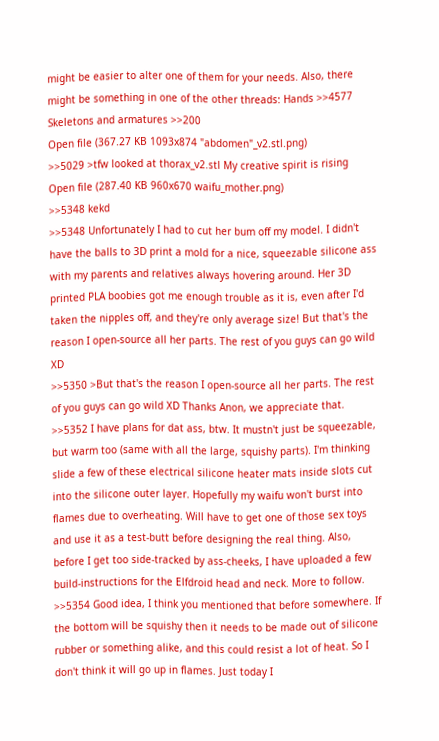might be easier to alter one of them for your needs. Also, there might be something in one of the other threads: Hands >>4577 Skeletons and armatures >>200
Open file (367.27 KB 1093x874 "abdomen"_v2.stl.png)
>>5029 >tfw looked at thorax_v2.stl My creative spirit is rising
Open file (287.40 KB 960x670 waifu_mother.png)
>>5348 kekd
>>5348 Unfortunately I had to cut her bum off my model. I didn't have the balls to 3D print a mold for a nice, squeezable silicone ass with my parents and relatives always hovering around. Her 3D printed PLA boobies got me enough trouble as it is, even after I'd taken the nipples off, and they're only average size! But that's the reason I open-source all her parts. The rest of you guys can go wild XD
>>5350 >But that's the reason I open-source all her parts. The rest of you guys can go wild XD Thanks Anon, we appreciate that.
>>5352 I have plans for dat ass, btw. It mustn't just be squeezable, but warm too (same with all the large, squishy parts). I'm thinking slide a few of these electrical silicone heater mats inside slots cut into the silicone outer layer. Hopefully my waifu won't burst into flames due to overheating. Will have to get one of those sex toys and use it as a test-butt before designing the real thing. Also, before I get too side-tracked by ass-cheeks, I have uploaded a few build-instructions for the Elfdroid head and neck. More to follow.
>>5354 Good idea, I think you mentioned that before somewhere. If the bottom will be squishy then it needs to be made out of silicone rubber or something alike, and this could resist a lot of heat. So I don't think it will go up in flames. Just today I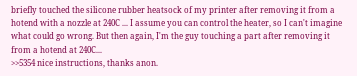briefly touched the silicone rubber heatsock of my printer after removing it from a hotend with a nozzle at 240C ... I assume you can control the heater, so I can't imagine what could go wrong. But then again, I'm the guy touching a part after removing it from a hotend at 240C...
>>5354 nice instructions, thanks anon.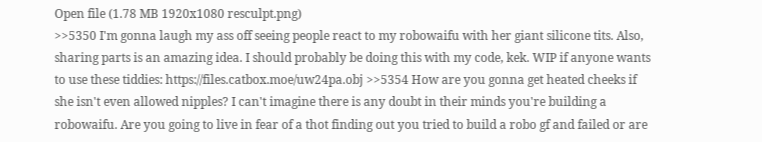Open file (1.78 MB 1920x1080 resculpt.png)
>>5350 I'm gonna laugh my ass off seeing people react to my robowaifu with her giant silicone tits. Also, sharing parts is an amazing idea. I should probably be doing this with my code, kek. WIP if anyone wants to use these tiddies: https://files.catbox.moe/uw24pa.obj >>5354 How are you gonna get heated cheeks if she isn't even allowed nipples? I can't imagine there is any doubt in their minds you're building a robowaifu. Are you going to live in fear of a thot finding out you tried to build a robo gf and failed or are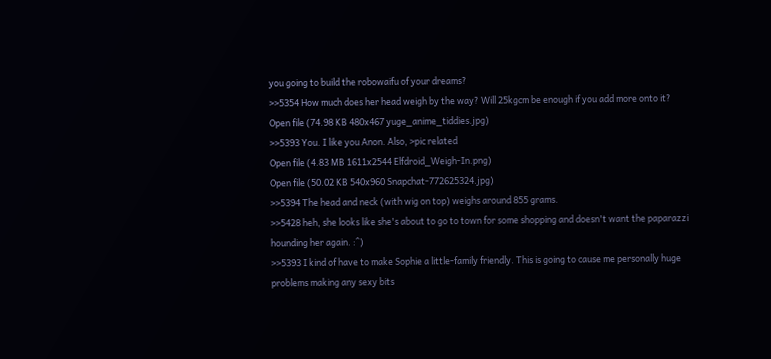you going to build the robowaifu of your dreams?
>>5354 How much does her head weigh by the way? Will 25kgcm be enough if you add more onto it?
Open file (74.98 KB 480x467 yuge_anime_tiddies.jpg)
>>5393 You. I like you Anon. Also, >pic related
Open file (4.83 MB 1611x2544 Elfdroid_Weigh-In.png)
Open file (50.02 KB 540x960 Snapchat-772625324.jpg)
>>5394 The head and neck (with wig on top) weighs around 855 grams.
>>5428 heh, she looks like she's about to go to town for some shopping and doesn't want the paparazzi hounding her again. :^)
>>5393 I kind of have to make Sophie a little-family friendly. This is going to cause me personally huge problems making any sexy bits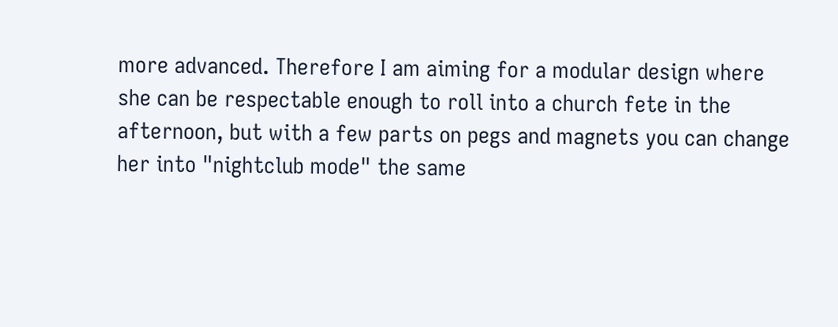more advanced. Therefore I am aiming for a modular design where she can be respectable enough to roll into a church fete in the afternoon, but with a few parts on pegs and magnets you can change her into "nightclub mode" the same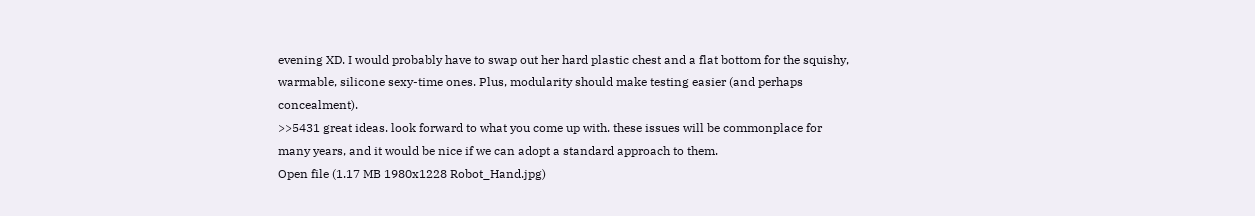evening XD. I would probably have to swap out her hard plastic chest and a flat bottom for the squishy, warmable, silicone sexy-time ones. Plus, modularity should make testing easier (and perhaps concealment).
>>5431 great ideas. look forward to what you come up with. these issues will be commonplace for many years, and it would be nice if we can adopt a standard approach to them.
Open file (1.17 MB 1980x1228 Robot_Hand.jpg)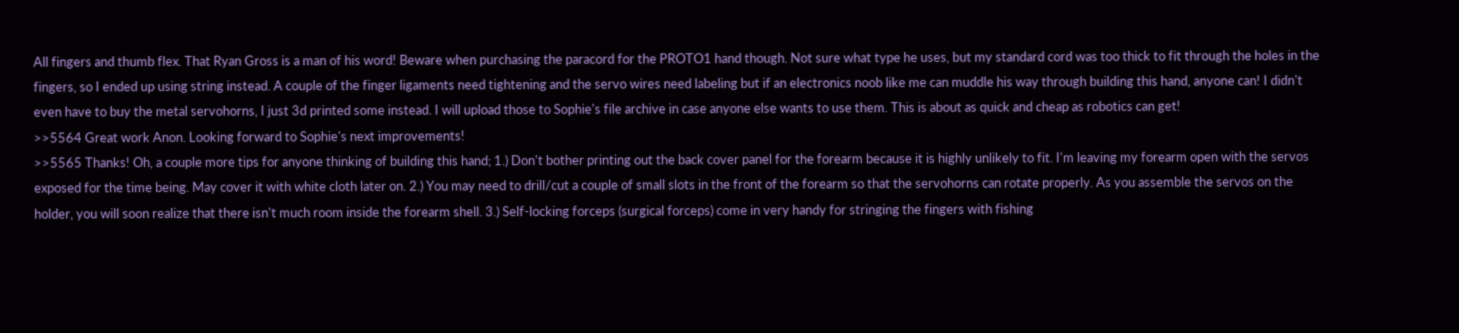All fingers and thumb flex. That Ryan Gross is a man of his word! Beware when purchasing the paracord for the PROTO1 hand though. Not sure what type he uses, but my standard cord was too thick to fit through the holes in the fingers, so I ended up using string instead. A couple of the finger ligaments need tightening and the servo wires need labeling but if an electronics noob like me can muddle his way through building this hand, anyone can! I didn't even have to buy the metal servohorns, I just 3d printed some instead. I will upload those to Sophie's file archive in case anyone else wants to use them. This is about as quick and cheap as robotics can get!
>>5564 Great work Anon. Looking forward to Sophie's next improvements!
>>5565 Thanks! Oh, a couple more tips for anyone thinking of building this hand; 1.) Don't bother printing out the back cover panel for the forearm because it is highly unlikely to fit. I'm leaving my forearm open with the servos exposed for the time being. May cover it with white cloth later on. 2.) You may need to drill/cut a couple of small slots in the front of the forearm so that the servohorns can rotate properly. As you assemble the servos on the holder, you will soon realize that there isn't much room inside the forearm shell. 3.) Self-locking forceps (surgical forceps) come in very handy for stringing the fingers with fishing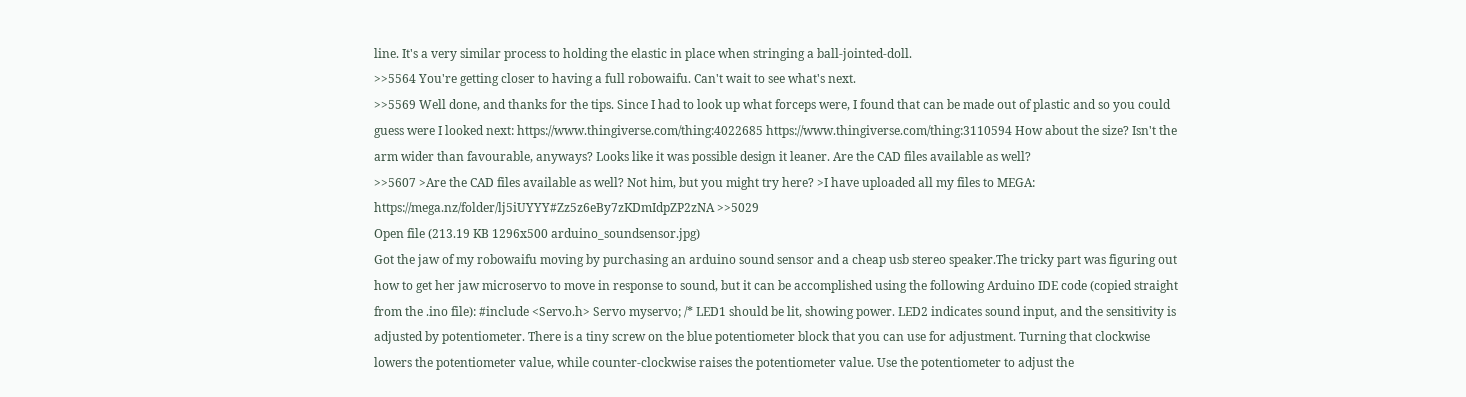line. It's a very similar process to holding the elastic in place when stringing a ball-jointed-doll.
>>5564 You're getting closer to having a full robowaifu. Can't wait to see what's next.
>>5569 Well done, and thanks for the tips. Since I had to look up what forceps were, I found that can be made out of plastic and so you could guess were I looked next: https://www.thingiverse.com/thing:4022685 https://www.thingiverse.com/thing:3110594 How about the size? Isn't the arm wider than favourable, anyways? Looks like it was possible design it leaner. Are the CAD files available as well?
>>5607 >Are the CAD files available as well? Not him, but you might try here? >I have uploaded all my files to MEGA: https://mega.nz/folder/lj5iUYYY#Zz5z6eBy7zKDmIdpZP2zNA >>5029
Open file (213.19 KB 1296x500 arduino_soundsensor.jpg)
Got the jaw of my robowaifu moving by purchasing an arduino sound sensor and a cheap usb stereo speaker.The tricky part was figuring out how to get her jaw microservo to move in response to sound, but it can be accomplished using the following Arduino IDE code (copied straight from the .ino file): #include <Servo.h> Servo myservo; /* LED1 should be lit, showing power. LED2 indicates sound input, and the sensitivity is adjusted by potentiometer. There is a tiny screw on the blue potentiometer block that you can use for adjustment. Turning that clockwise lowers the potentiometer value, while counter-clockwise raises the potentiometer value. Use the potentiometer to adjust the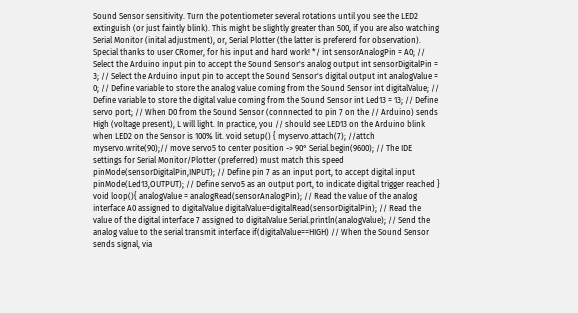Sound Sensor sensitivity. Turn the potentiometer several rotations until you see the LED2 extinguish (or just faintly blink). This might be slightly greater than 500, if you are also watching Serial Monitor (inital adjustment), or, Serial Plotter (the latter is prefererd for observation). Special thanks to user CRomer, for his input and hard work! */ int sensorAnalogPin = A0; // Select the Arduino input pin to accept the Sound Sensor's analog output int sensorDigitalPin = 3; // Select the Arduino input pin to accept the Sound Sensor's digital output int analogValue = 0; // Define variable to store the analog value coming from the Sound Sensor int digitalValue; // Define variable to store the digital value coming from the Sound Sensor int Led13 = 13; // Define servo port; // When D0 from the Sound Sensor (connnected to pin 7 on the // Arduino) sends High (voltage present), L will light. In practice, you // should see LED13 on the Arduino blink when LED2 on the Sensor is 100% lit. void setup() { myservo.attach(7); //attch myservo.write(90);// move servo5 to center position -> 90° Serial.begin(9600); // The IDE settings for Serial Monitor/Plotter (preferred) must match this speed pinMode(sensorDigitalPin,INPUT); // Define pin 7 as an input port, to accept digital input pinMode(Led13,OUTPUT); // Define servo5 as an output port, to indicate digital trigger reached } void loop(){ analogValue = analogRead(sensorAnalogPin); // Read the value of the analog interface A0 assigned to digitalValue digitalValue=digitalRead(sensorDigitalPin); // Read the value of the digital interface 7 assigned to digitalValue Serial.println(analogValue); // Send the analog value to the serial transmit interface if(digitalValue==HIGH) // When the Sound Sensor sends signal, via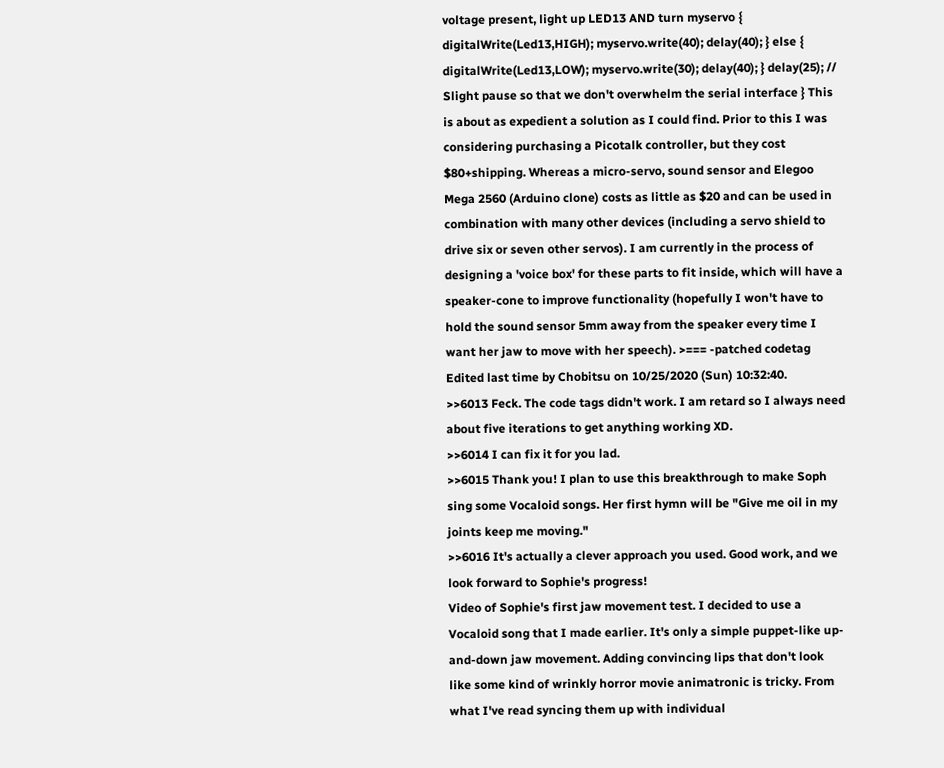voltage present, light up LED13 AND turn myservo { digitalWrite(Led13,HIGH); myservo.write(40); delay(40); } else { digitalWrite(Led13,LOW); myservo.write(30); delay(40); } delay(25); // Slight pause so that we don't overwhelm the serial interface } This is about as expedient a solution as I could find. Prior to this I was considering purchasing a Picotalk controller, but they cost $80+shipping. Whereas a micro-servo, sound sensor and Elegoo Mega 2560 (Arduino clone) costs as little as $20 and can be used in combination with many other devices (including a servo shield to drive six or seven other servos). I am currently in the process of designing a 'voice box' for these parts to fit inside, which will have a speaker-cone to improve functionality (hopefully I won't have to hold the sound sensor 5mm away from the speaker every time I want her jaw to move with her speech). >=== -patched codetag
Edited last time by Chobitsu on 10/25/2020 (Sun) 10:32:40.
>>6013 Feck. The code tags didn't work. I am retard so I always need about five iterations to get anything working XD.
>>6014 I can fix it for you lad.
>>6015 Thank you! I plan to use this breakthrough to make Soph sing some Vocaloid songs. Her first hymn will be "Give me oil in my joints keep me moving."
>>6016 It's actually a clever approach you used. Good work, and we look forward to Sophie's progress!
Video of Sophie's first jaw movement test. I decided to use a Vocaloid song that I made earlier. It's only a simple puppet-like up-and-down jaw movement. Adding convincing lips that don't look like some kind of wrinkly horror movie animatronic is tricky. From what I've read syncing them up with individual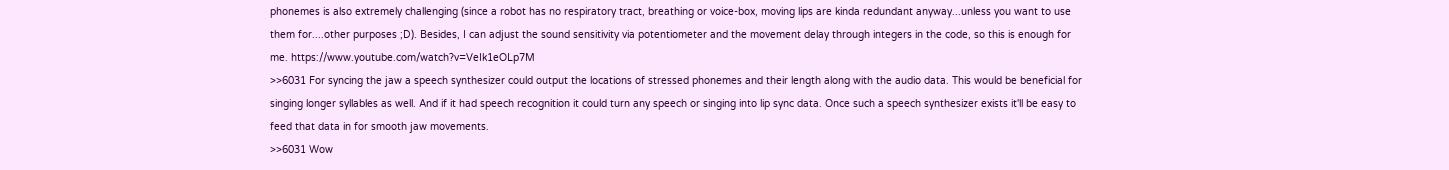phonemes is also extremely challenging (since a robot has no respiratory tract, breathing or voice-box, moving lips are kinda redundant anyway...unless you want to use them for....other purposes ;D). Besides, I can adjust the sound sensitivity via potentiometer and the movement delay through integers in the code, so this is enough for me. https://www.youtube.com/watch?v=VeIk1eOLp7M
>>6031 For syncing the jaw a speech synthesizer could output the locations of stressed phonemes and their length along with the audio data. This would be beneficial for singing longer syllables as well. And if it had speech recognition it could turn any speech or singing into lip sync data. Once such a speech synthesizer exists it'll be easy to feed that data in for smooth jaw movements.
>>6031 Wow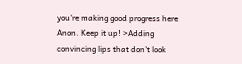you're making good progress here Anon. Keep it up! >Adding convincing lips that don't look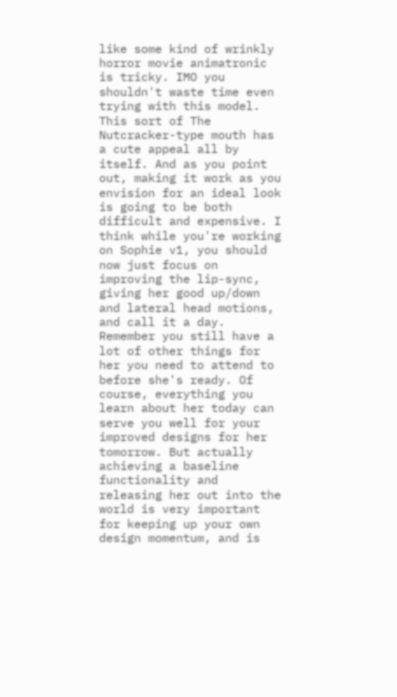like some kind of wrinkly horror movie animatronic is tricky. IMO you shouldn't waste time even trying with this model. This sort of The Nutcracker-type mouth has a cute appeal all by itself. And as you point out, making it work as you envision for an ideal look is going to be both difficult and expensive. I think while you're working on Sophie v1, you should now just focus on improving the lip-sync, giving her good up/down and lateral head motions, and call it a day. Remember you still have a lot of other things for her you need to attend to before she's ready. Of course, everything you learn about her today can serve you well for your improved designs for her tomorrow. But actually achieving a baseline functionality and releasing her out into the world is very important for keeping up your own design momentum, and is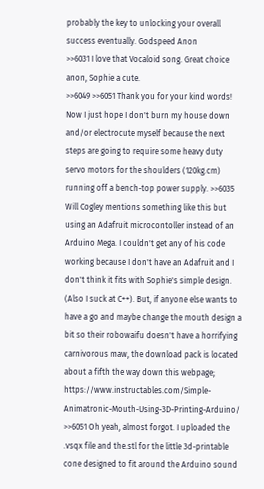probably the key to unlocking your overall success eventually. Godspeed Anon
>>6031 I love that Vocaloid song. Great choice anon, Sophie a cute.
>>6049 >>6051 Thank you for your kind words! Now I just hope I don't burn my house down and/or electrocute myself because the next steps are going to require some heavy duty servo motors for the shoulders (120kg.cm) running off a bench-top power supply. >>6035 Will Cogley mentions something like this but using an Adafruit microcontoller instead of an Arduino Mega. I couldn't get any of his code working because I don't have an Adafruit and I don't think it fits with Sophie's simple design. (Also I suck at C++). But, if anyone else wants to have a go and maybe change the mouth design a bit so their robowaifu doesn't have a horrifying carnivorous maw, the download pack is located about a fifth the way down this webpage; https://www.instructables.com/Simple-Animatronic-Mouth-Using-3D-Printing-Arduino/
>>6051 Oh yeah, almost forgot. I uploaded the .vsqx file and the.stl for the little 3d-printable cone designed to fit around the Arduino sound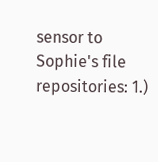sensor to Sophie's file repositories: 1.)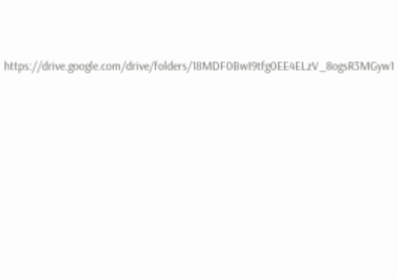https://drive.google.com/drive/folders/18MDF0BwI9tfg0EE4ELzV_8ogsR3MGyw1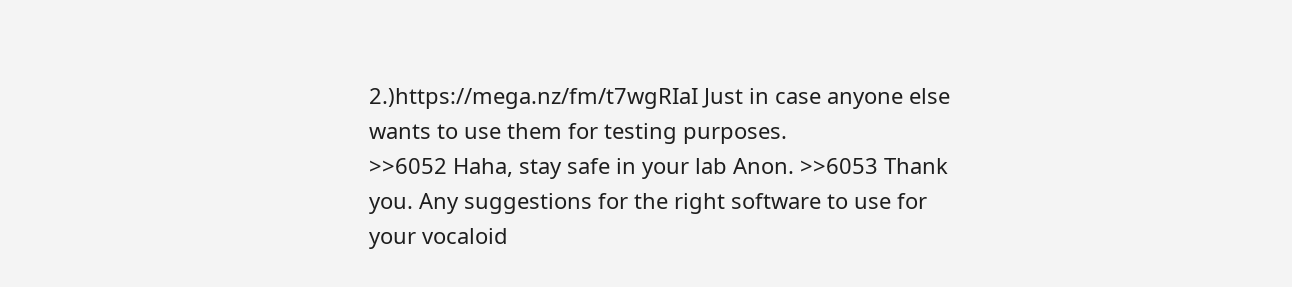2.)https://mega.nz/fm/t7wgRIaI Just in case anyone else wants to use them for testing purposes.
>>6052 Haha, stay safe in your lab Anon. >>6053 Thank you. Any suggestions for the right software to use for your vocaloid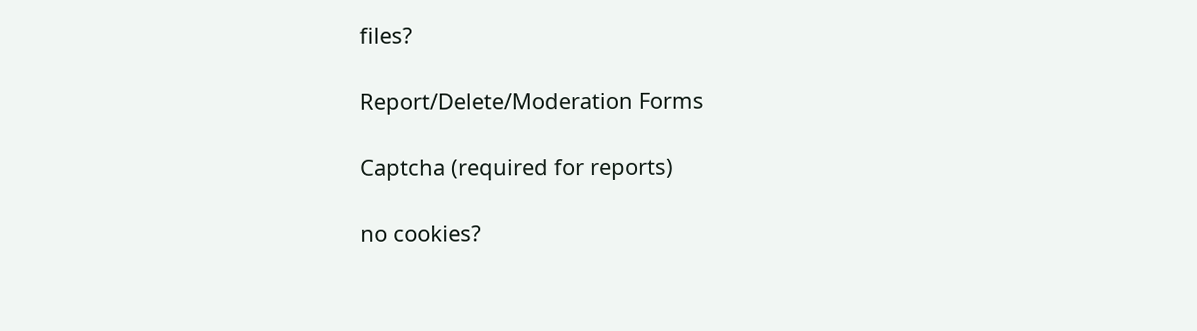files?

Report/Delete/Moderation Forms

Captcha (required for reports)

no cookies?